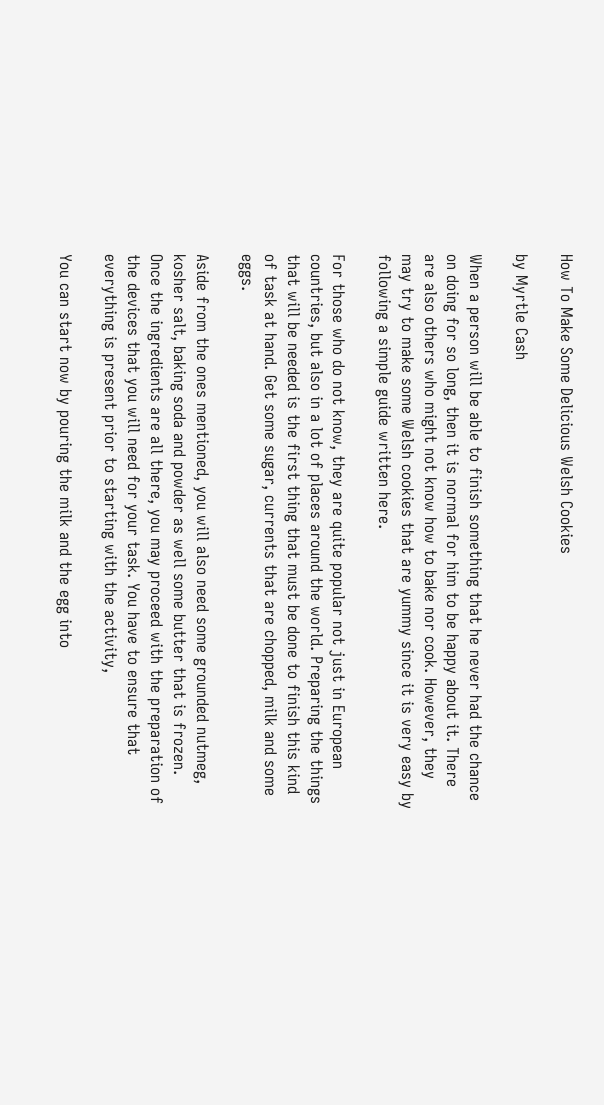How To Make Some Delicious Welsh Cookies

by Myrtle Cash

When a person will be able to finish something that he never had the chance on doing for so long, then it is normal for him to be happy about it. There are also others who might not know how to bake nor cook. However, they may try to make some Welsh cookies that are yummy since it is very easy by following a simple guide written here.

For those who do not know, they are quite popular not just in European countries, but also in a lot of places around the world. Preparing the things that will be needed is the first thing that must be done to finish this kind of task at hand. Get some sugar, currents that are chopped, milk and some eggs.

Aside from the ones mentioned, you will also need some grounded nutmeg, kosher salt, baking soda and powder as well some butter that is frozen. Once the ingredients are all there, you may proceed with the preparation of the devices that you will need for your task. You have to ensure that everything is present prior to starting with the activity,

You can start now by pouring the milk and the egg into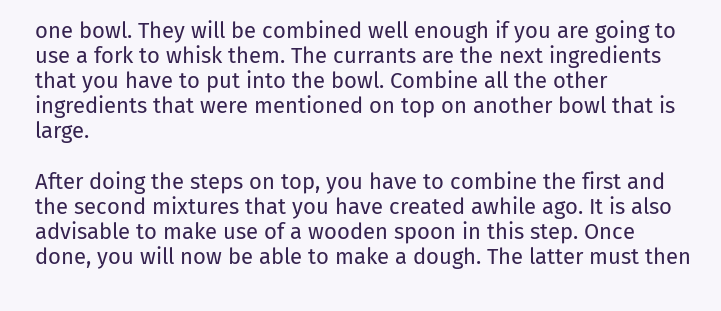one bowl. They will be combined well enough if you are going to use a fork to whisk them. The currants are the next ingredients that you have to put into the bowl. Combine all the other ingredients that were mentioned on top on another bowl that is large.

After doing the steps on top, you have to combine the first and the second mixtures that you have created awhile ago. It is also advisable to make use of a wooden spoon in this step. Once done, you will now be able to make a dough. The latter must then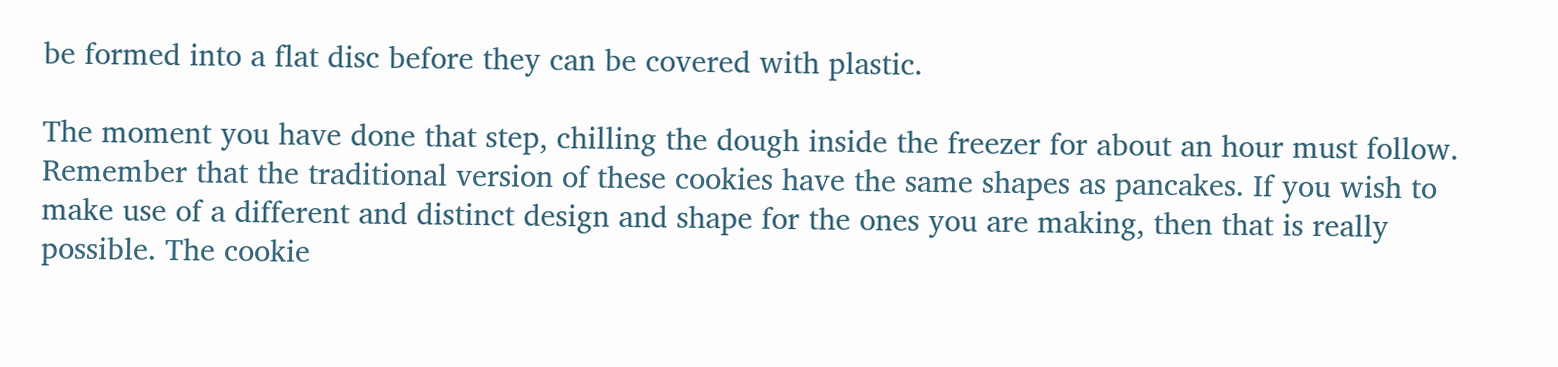be formed into a flat disc before they can be covered with plastic.

The moment you have done that step, chilling the dough inside the freezer for about an hour must follow. Remember that the traditional version of these cookies have the same shapes as pancakes. If you wish to make use of a different and distinct design and shape for the ones you are making, then that is really possible. The cookie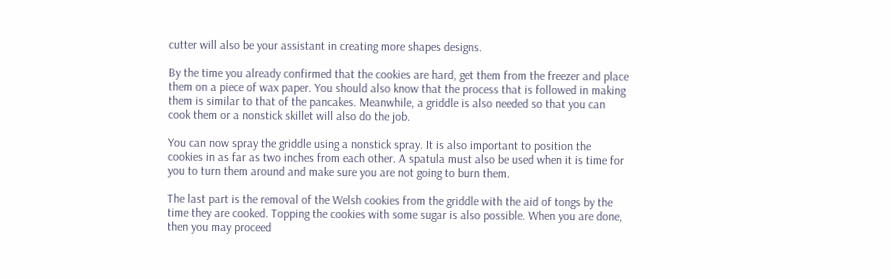cutter will also be your assistant in creating more shapes designs.

By the time you already confirmed that the cookies are hard, get them from the freezer and place them on a piece of wax paper. You should also know that the process that is followed in making them is similar to that of the pancakes. Meanwhile, a griddle is also needed so that you can cook them or a nonstick skillet will also do the job.

You can now spray the griddle using a nonstick spray. It is also important to position the cookies in as far as two inches from each other. A spatula must also be used when it is time for you to turn them around and make sure you are not going to burn them.

The last part is the removal of the Welsh cookies from the griddle with the aid of tongs by the time they are cooked. Topping the cookies with some sugar is also possible. When you are done, then you may proceed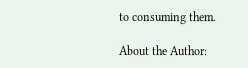to consuming them.

About the Author: